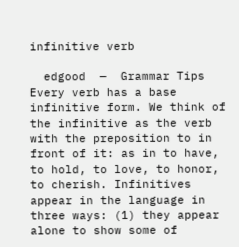infinitive verb

  edgood  —  Grammar Tips
Every verb has a base infinitive form. We think of the infinitive as the verb with the preposition to in front of it: as in to have, to hold, to love, to honor, to cherish. Infinitives appear in the language in three ways: (1) they appear alone to show some of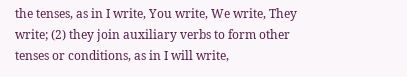the tenses, as in I write, You write, We write, They write; (2) they join auxiliary verbs to form other tenses or conditions, as in I will write,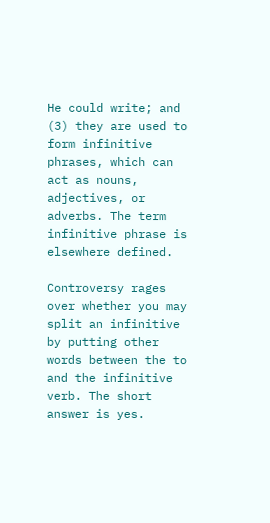He could write; and (3) they are used to form infinitive phrases, which can act as nouns, adjectives, or adverbs. The term infinitive phrase is elsewhere defined.

Controversy rages over whether you may split an infinitive by putting other words between the to and the infinitive verb. The short answer is yes.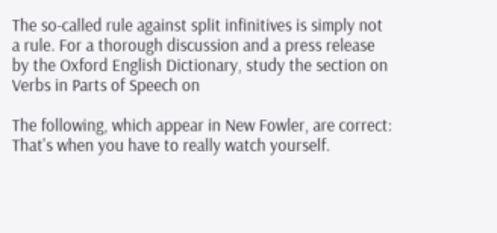The so-called rule against split infinitives is simply not a rule. For a thorough discussion and a press release by the Oxford English Dictionary, study the section on Verbs in Parts of Speech on

The following, which appear in New Fowler, are correct:
That's when you have to really watch yourself.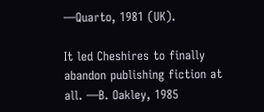—Quarto, 1981 (UK).

It led Cheshires to finally abandon publishing fiction at all. —B. Oakley, 1985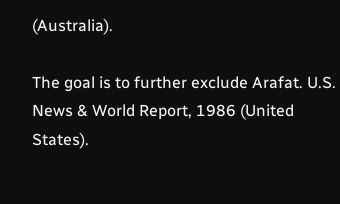(Australia).

The goal is to further exclude Arafat. U.S. News & World Report, 1986 (United States).